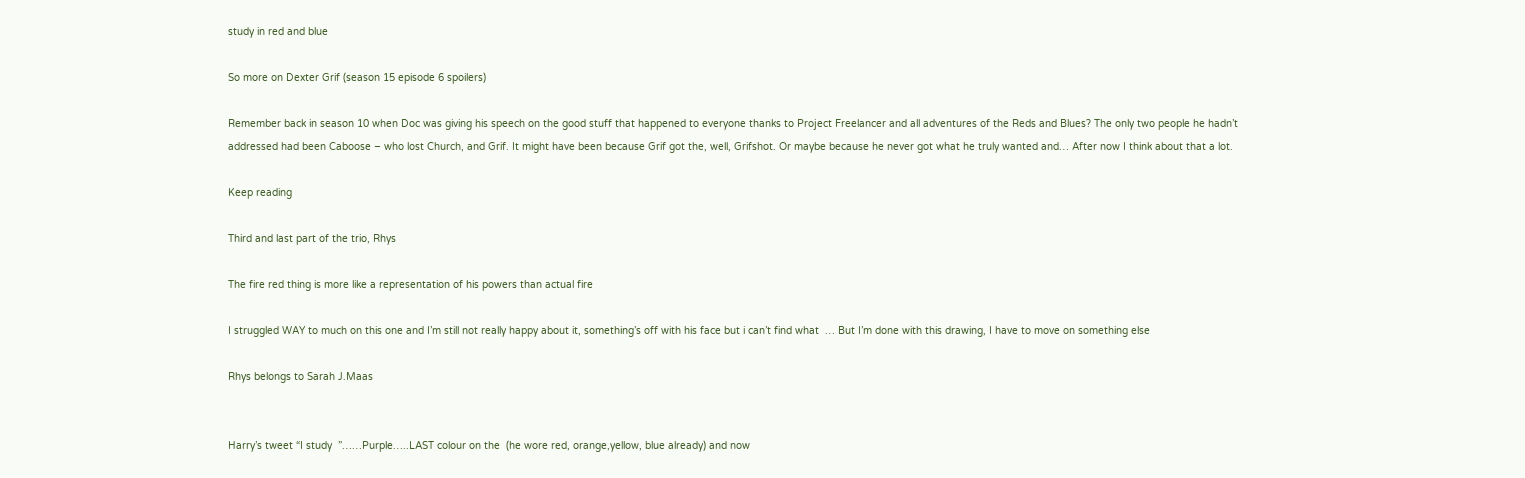study in red and blue

So more on Dexter Grif (season 15 episode 6 spoilers)

Remember back in season 10 when Doc was giving his speech on the good stuff that happened to everyone thanks to Project Freelancer and all adventures of the Reds and Blues? The only two people he hadn’t addressed had been Caboose – who lost Church, and Grif. It might have been because Grif got the, well, Grifshot. Or maybe because he never got what he truly wanted and… After now I think about that a lot.

Keep reading

Third and last part of the trio, Rhys

The fire red thing is more like a representation of his powers than actual fire

I struggled WAY to much on this one and I’m still not really happy about it, something’s off with his face but i can’t find what  … But I’m done with this drawing, I have to move on something else

Rhys belongs to Sarah J.Maas


Harry’s tweet “I study  ”……Purple…..LAST colour on the  (he wore red, orange,yellow, blue already) and now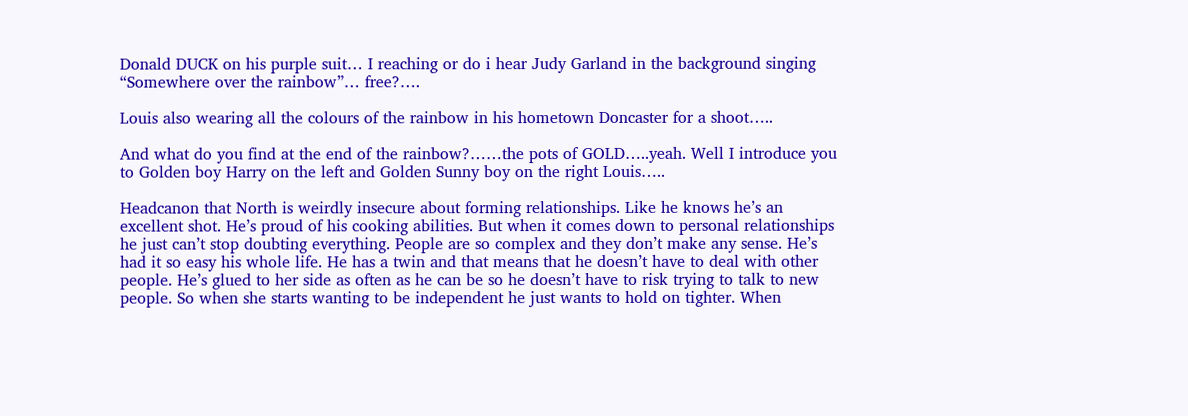Donald DUCK on his purple suit… I reaching or do i hear Judy Garland in the background singing “Somewhere over the rainbow”… free?….

Louis also wearing all the colours of the rainbow in his hometown Doncaster for a shoot…..

And what do you find at the end of the rainbow?……the pots of GOLD…..yeah. Well I introduce you to Golden boy Harry on the left and Golden Sunny boy on the right Louis…..

Headcanon that North is weirdly insecure about forming relationships. Like he knows he’s an excellent shot. He’s proud of his cooking abilities. But when it comes down to personal relationships he just can’t stop doubting everything. People are so complex and they don’t make any sense. He’s had it so easy his whole life. He has a twin and that means that he doesn’t have to deal with other people. He’s glued to her side as often as he can be so he doesn’t have to risk trying to talk to new people. So when she starts wanting to be independent he just wants to hold on tighter. When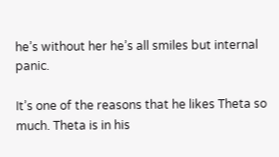he’s without her he’s all smiles but internal panic.

It’s one of the reasons that he likes Theta so much. Theta is in his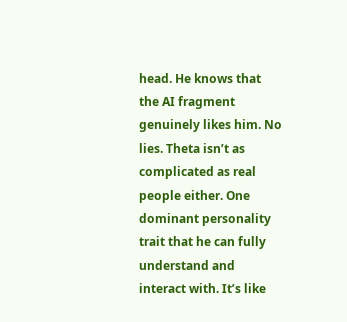head. He knows that the AI fragment genuinely likes him. No lies. Theta isn’t as complicated as real people either. One dominant personality trait that he can fully understand and interact with. It’s like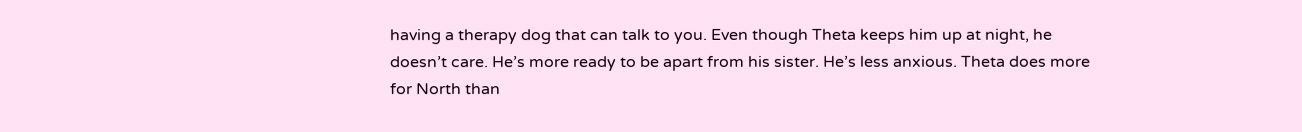having a therapy dog that can talk to you. Even though Theta keeps him up at night, he doesn’t care. He’s more ready to be apart from his sister. He’s less anxious. Theta does more for North than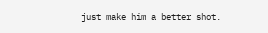just make him a better shot.